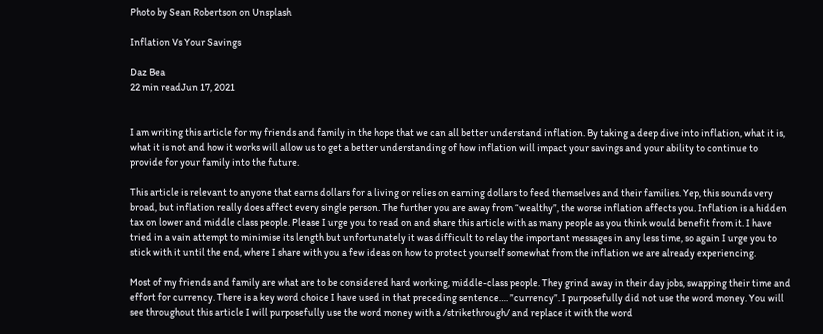Photo by Sean Robertson on Unsplash

Inflation Vs Your Savings

Daz Bea
22 min readJun 17, 2021


I am writing this article for my friends and family in the hope that we can all better understand inflation. By taking a deep dive into inflation, what it is, what it is not and how it works will allow us to get a better understanding of how inflation will impact your savings and your ability to continue to provide for your family into the future.

This article is relevant to anyone that earns dollars for a living or relies on earning dollars to feed themselves and their families. Yep, this sounds very broad, but inflation really does affect every single person. The further you are away from “wealthy”, the worse inflation affects you. Inflation is a hidden tax on lower and middle class people. Please I urge you to read on and share this article with as many people as you think would benefit from it. I have tried in a vain attempt to minimise its length but unfortunately it was difficult to relay the important messages in any less time, so again I urge you to stick with it until the end, where I share with you a few ideas on how to protect yourself somewhat from the inflation we are already experiencing.

Most of my friends and family are what are to be considered hard working, middle-class people. They grind away in their day jobs, swapping their time and effort for currency. There is a key word choice I have used in that preceding sentence…. ”currency”. I purposefully did not use the word money. You will see throughout this article I will purposefully use the word money with a /strikethrough/ and replace it with the word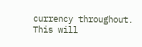currency throughout. This will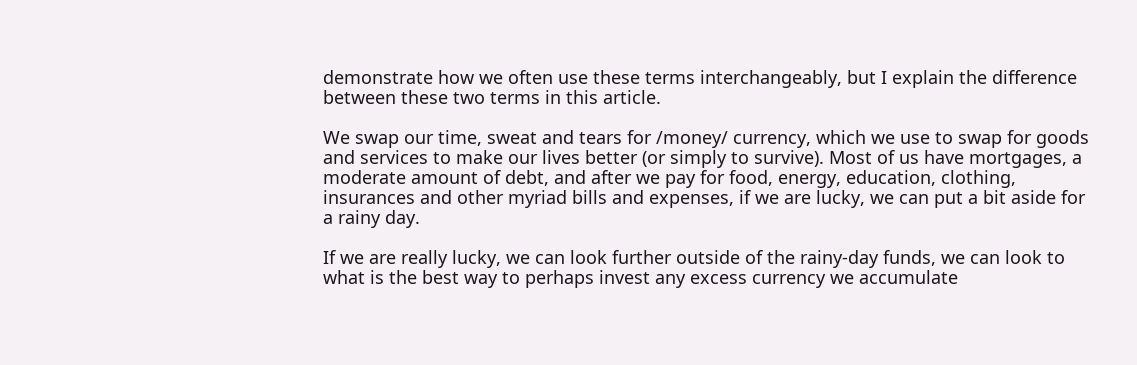demonstrate how we often use these terms interchangeably, but I explain the difference between these two terms in this article.

We swap our time, sweat and tears for /money/ currency, which we use to swap for goods and services to make our lives better (or simply to survive). Most of us have mortgages, a moderate amount of debt, and after we pay for food, energy, education, clothing, insurances and other myriad bills and expenses, if we are lucky, we can put a bit aside for a rainy day.

If we are really lucky, we can look further outside of the rainy-day funds, we can look to what is the best way to perhaps invest any excess currency we accumulate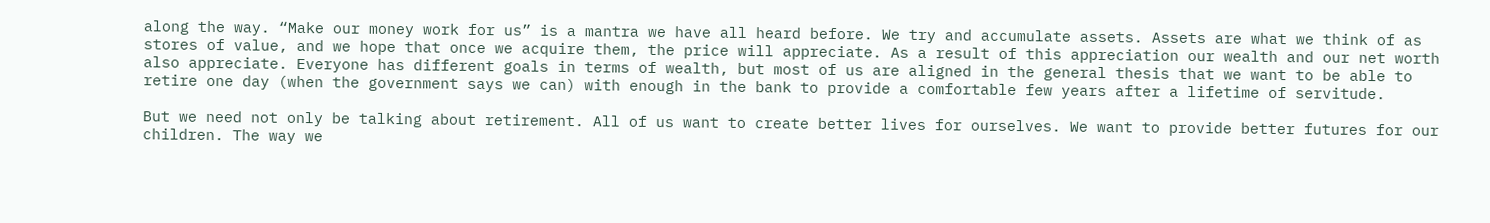along the way. “Make our money work for us” is a mantra we have all heard before. We try and accumulate assets. Assets are what we think of as stores of value, and we hope that once we acquire them, the price will appreciate. As a result of this appreciation our wealth and our net worth also appreciate. Everyone has different goals in terms of wealth, but most of us are aligned in the general thesis that we want to be able to retire one day (when the government says we can) with enough in the bank to provide a comfortable few years after a lifetime of servitude.

But we need not only be talking about retirement. All of us want to create better lives for ourselves. We want to provide better futures for our children. The way we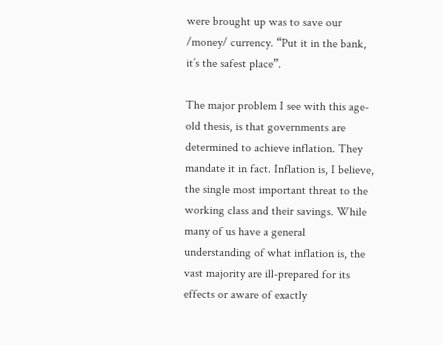were brought up was to save our /money/ currency. “Put it in the bank, it’s the safest place”.

The major problem I see with this age-old thesis, is that governments are determined to achieve inflation. They mandate it in fact. Inflation is, I believe, the single most important threat to the working class and their savings. While many of us have a general understanding of what inflation is, the vast majority are ill-prepared for its effects or aware of exactly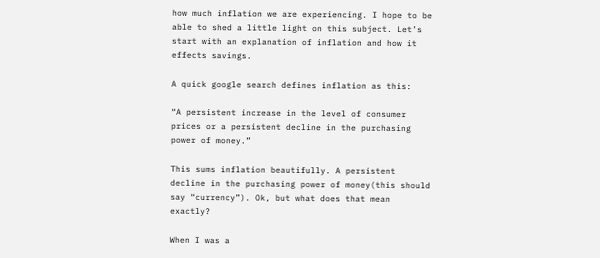how much inflation we are experiencing. I hope to be able to shed a little light on this subject. Let’s start with an explanation of inflation and how it effects savings.

A quick google search defines inflation as this:

“A persistent increase in the level of consumer prices or a persistent decline in the purchasing power of money.”

This sums inflation beautifully. A persistent decline in the purchasing power of money(this should say “currency”). Ok, but what does that mean exactly?

When I was a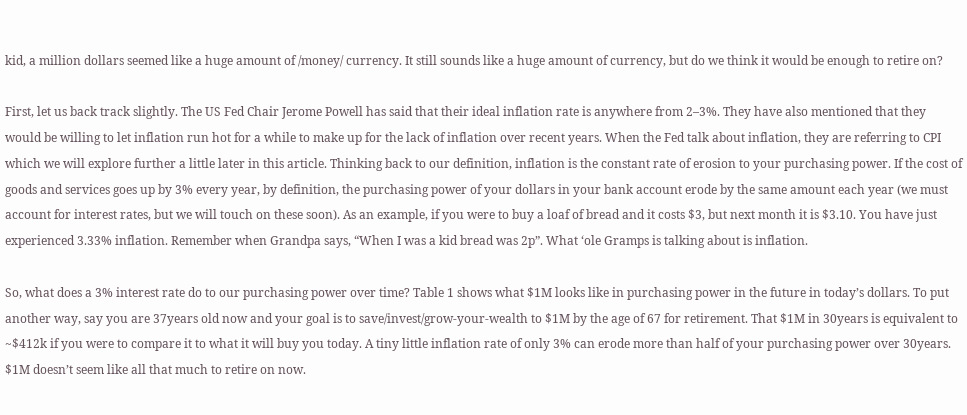kid, a million dollars seemed like a huge amount of /money/ currency. It still sounds like a huge amount of currency, but do we think it would be enough to retire on?

First, let us back track slightly. The US Fed Chair Jerome Powell has said that their ideal inflation rate is anywhere from 2–3%. They have also mentioned that they would be willing to let inflation run hot for a while to make up for the lack of inflation over recent years. When the Fed talk about inflation, they are referring to CPI which we will explore further a little later in this article. Thinking back to our definition, inflation is the constant rate of erosion to your purchasing power. If the cost of goods and services goes up by 3% every year, by definition, the purchasing power of your dollars in your bank account erode by the same amount each year (we must account for interest rates, but we will touch on these soon). As an example, if you were to buy a loaf of bread and it costs $3, but next month it is $3.10. You have just experienced 3.33% inflation. Remember when Grandpa says, “When I was a kid bread was 2p”. What ‘ole Gramps is talking about is inflation.

So, what does a 3% interest rate do to our purchasing power over time? Table 1 shows what $1M looks like in purchasing power in the future in today’s dollars. To put another way, say you are 37years old now and your goal is to save/invest/grow-your-wealth to $1M by the age of 67 for retirement. That $1M in 30years is equivalent to ~$412k if you were to compare it to what it will buy you today. A tiny little inflation rate of only 3% can erode more than half of your purchasing power over 30years. $1M doesn’t seem like all that much to retire on now.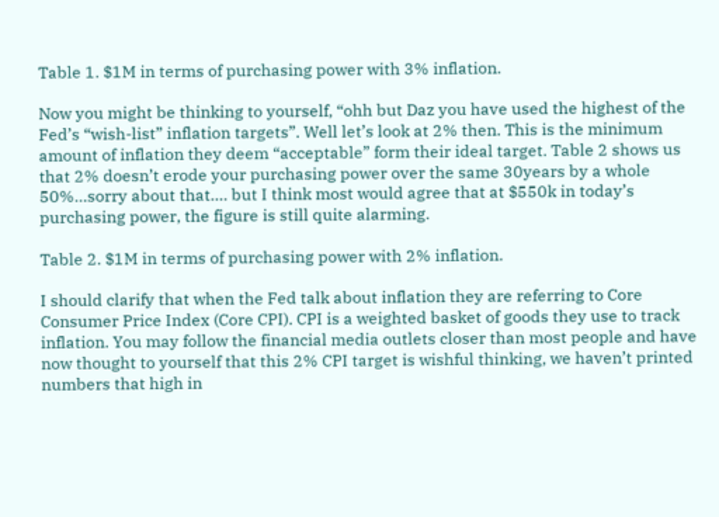Table 1. $1M in terms of purchasing power with 3% inflation.

Now you might be thinking to yourself, “ohh but Daz you have used the highest of the Fed’s “wish-list” inflation targets”. Well let’s look at 2% then. This is the minimum amount of inflation they deem “acceptable” form their ideal target. Table 2 shows us that 2% doesn’t erode your purchasing power over the same 30years by a whole 50%…sorry about that…. but I think most would agree that at $550k in today’s purchasing power, the figure is still quite alarming.

Table 2. $1M in terms of purchasing power with 2% inflation.

I should clarify that when the Fed talk about inflation they are referring to Core Consumer Price Index (Core CPI). CPI is a weighted basket of goods they use to track inflation. You may follow the financial media outlets closer than most people and have now thought to yourself that this 2% CPI target is wishful thinking, we haven’t printed numbers that high in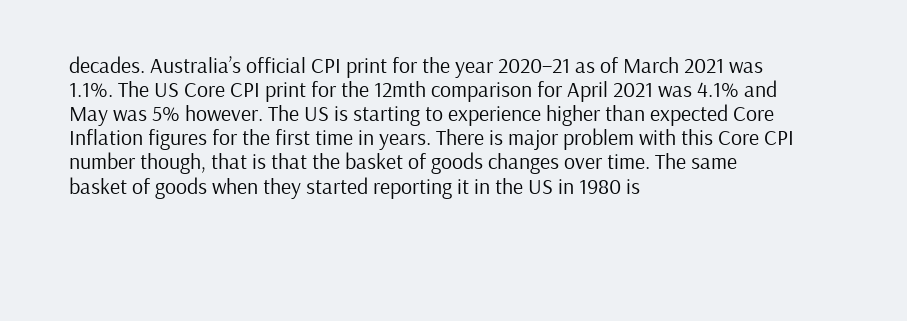decades. Australia’s official CPI print for the year 2020–21 as of March 2021 was 1.1%. The US Core CPI print for the 12mth comparison for April 2021 was 4.1% and May was 5% however. The US is starting to experience higher than expected Core Inflation figures for the first time in years. There is major problem with this Core CPI number though, that is that the basket of goods changes over time. The same basket of goods when they started reporting it in the US in 1980 is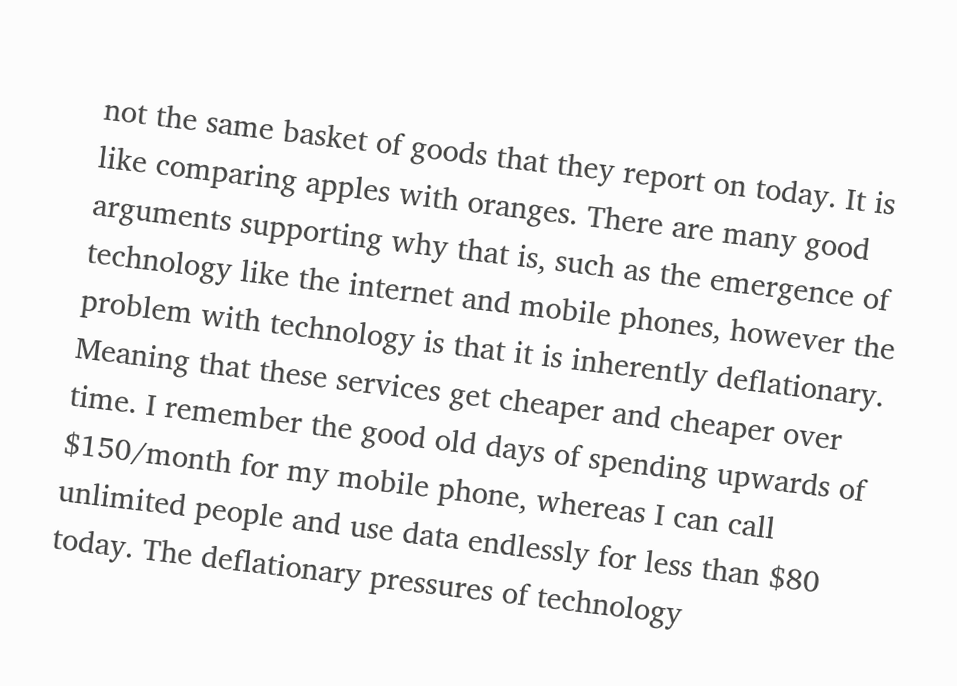not the same basket of goods that they report on today. It is like comparing apples with oranges. There are many good arguments supporting why that is, such as the emergence of technology like the internet and mobile phones, however the problem with technology is that it is inherently deflationary. Meaning that these services get cheaper and cheaper over time. I remember the good old days of spending upwards of $150/month for my mobile phone, whereas I can call unlimited people and use data endlessly for less than $80 today. The deflationary pressures of technology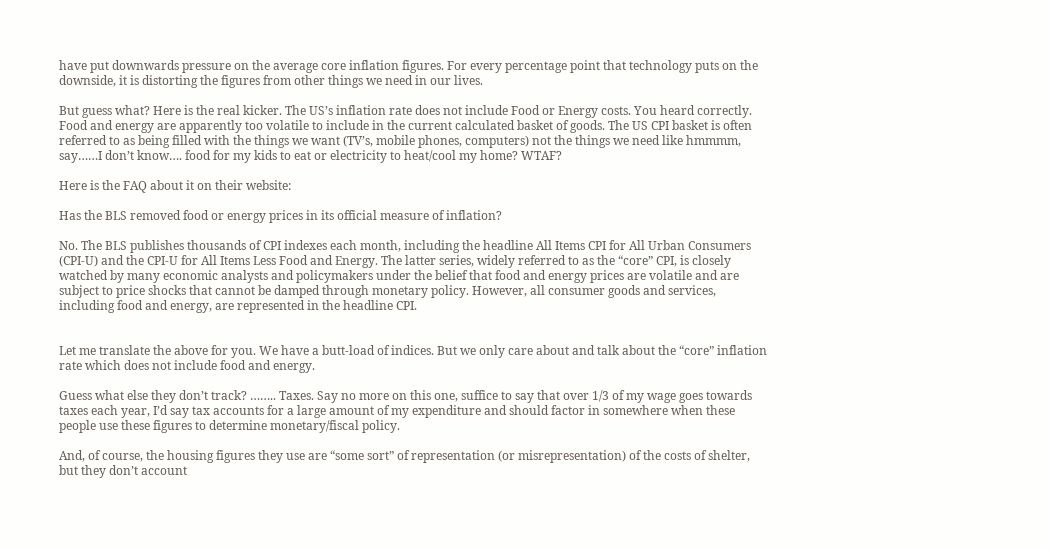have put downwards pressure on the average core inflation figures. For every percentage point that technology puts on the downside, it is distorting the figures from other things we need in our lives.

But guess what? Here is the real kicker. The US’s inflation rate does not include Food or Energy costs. You heard correctly. Food and energy are apparently too volatile to include in the current calculated basket of goods. The US CPI basket is often referred to as being filled with the things we want (TV’s, mobile phones, computers) not the things we need like hmmmm, say……I don’t know…. food for my kids to eat or electricity to heat/cool my home? WTAF?

Here is the FAQ about it on their website:

Has the BLS removed food or energy prices in its official measure of inflation?

No. The BLS publishes thousands of CPI indexes each month, including the headline All Items CPI for All Urban Consumers (CPI-U) and the CPI-U for All Items Less Food and Energy. The latter series, widely referred to as the “core” CPI, is closely watched by many economic analysts and policymakers under the belief that food and energy prices are volatile and are subject to price shocks that cannot be damped through monetary policy. However, all consumer goods and services, including food and energy, are represented in the headline CPI.


Let me translate the above for you. We have a butt-load of indices. But we only care about and talk about the “core” inflation rate which does not include food and energy.

Guess what else they don’t track? …….. Taxes. Say no more on this one, suffice to say that over 1/3 of my wage goes towards taxes each year, I’d say tax accounts for a large amount of my expenditure and should factor in somewhere when these people use these figures to determine monetary/fiscal policy.

And, of course, the housing figures they use are “some sort” of representation (or misrepresentation) of the costs of shelter, but they don’t account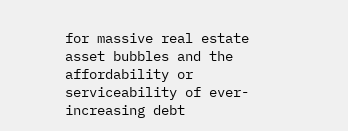for massive real estate asset bubbles and the affordability or serviceability of ever-increasing debt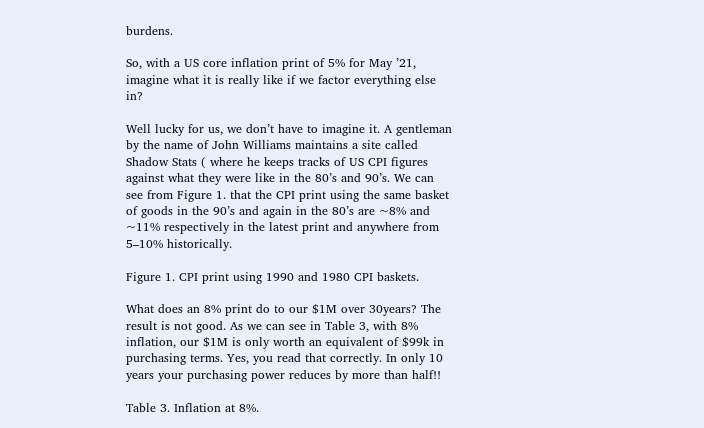burdens.

So, with a US core inflation print of 5% for May ’21, imagine what it is really like if we factor everything else in?

Well lucky for us, we don’t have to imagine it. A gentleman by the name of John Williams maintains a site called Shadow Stats ( where he keeps tracks of US CPI figures against what they were like in the 80’s and 90’s. We can see from Figure 1. that the CPI print using the same basket of goods in the 90’s and again in the 80’s are ~8% and ~11% respectively in the latest print and anywhere from 5–10% historically.

Figure 1. CPI print using 1990 and 1980 CPI baskets.

What does an 8% print do to our $1M over 30years? The result is not good. As we can see in Table 3, with 8% inflation, our $1M is only worth an equivalent of $99k in purchasing terms. Yes, you read that correctly. In only 10 years your purchasing power reduces by more than half!!

Table 3. Inflation at 8%.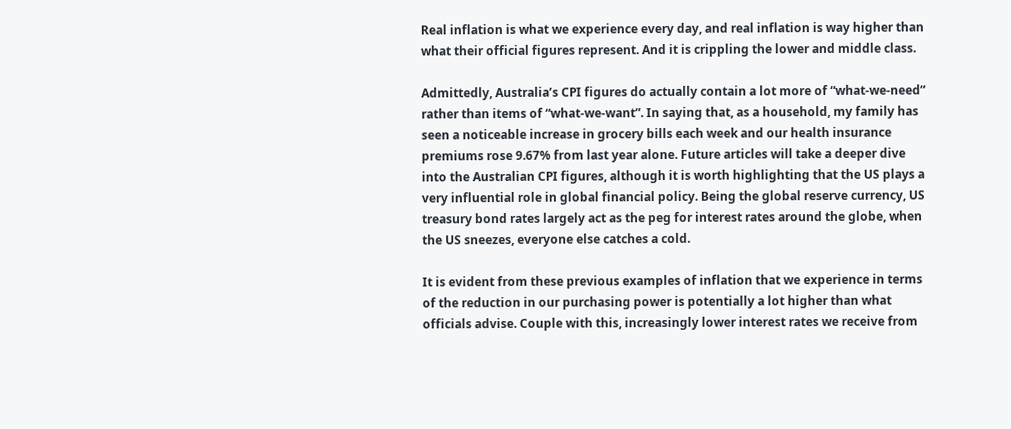Real inflation is what we experience every day, and real inflation is way higher than what their official figures represent. And it is crippling the lower and middle class.

Admittedly, Australia’s CPI figures do actually contain a lot more of “what-we-need” rather than items of “what-we-want”. In saying that, as a household, my family has seen a noticeable increase in grocery bills each week and our health insurance premiums rose 9.67% from last year alone. Future articles will take a deeper dive into the Australian CPI figures, although it is worth highlighting that the US plays a very influential role in global financial policy. Being the global reserve currency, US treasury bond rates largely act as the peg for interest rates around the globe, when the US sneezes, everyone else catches a cold.

It is evident from these previous examples of inflation that we experience in terms of the reduction in our purchasing power is potentially a lot higher than what officials advise. Couple with this, increasingly lower interest rates we receive from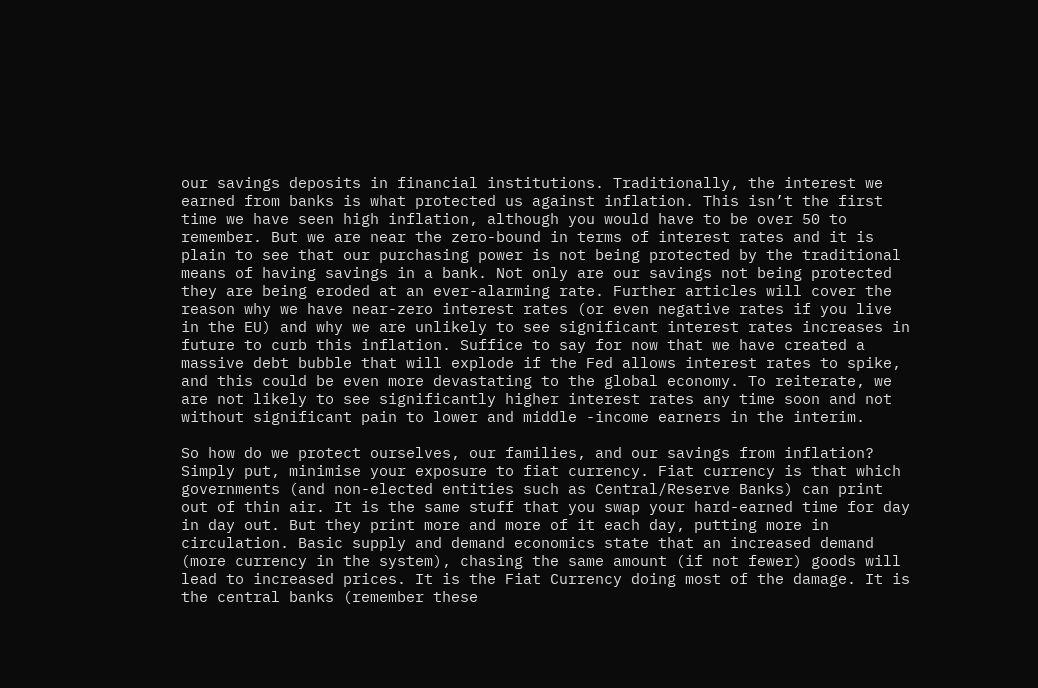our savings deposits in financial institutions. Traditionally, the interest we earned from banks is what protected us against inflation. This isn’t the first time we have seen high inflation, although you would have to be over 50 to remember. But we are near the zero-bound in terms of interest rates and it is plain to see that our purchasing power is not being protected by the traditional means of having savings in a bank. Not only are our savings not being protected they are being eroded at an ever-alarming rate. Further articles will cover the reason why we have near-zero interest rates (or even negative rates if you live in the EU) and why we are unlikely to see significant interest rates increases in future to curb this inflation. Suffice to say for now that we have created a massive debt bubble that will explode if the Fed allows interest rates to spike, and this could be even more devastating to the global economy. To reiterate, we are not likely to see significantly higher interest rates any time soon and not without significant pain to lower and middle -income earners in the interim.

So how do we protect ourselves, our families, and our savings from inflation? Simply put, minimise your exposure to fiat currency. Fiat currency is that which governments (and non-elected entities such as Central/Reserve Banks) can print out of thin air. It is the same stuff that you swap your hard-earned time for day in day out. But they print more and more of it each day, putting more in circulation. Basic supply and demand economics state that an increased demand (more currency in the system), chasing the same amount (if not fewer) goods will lead to increased prices. It is the Fiat Currency doing most of the damage. It is the central banks (remember these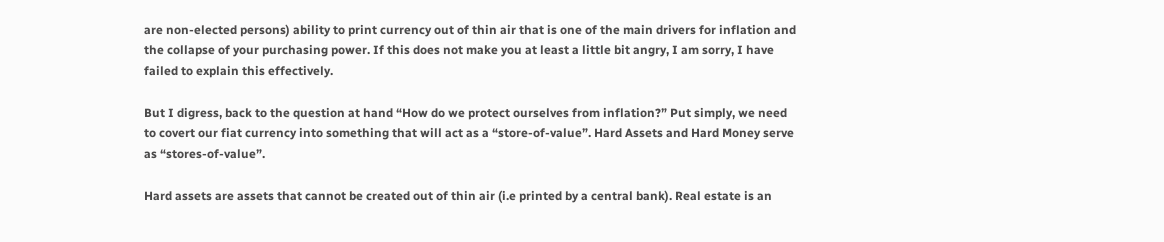are non-elected persons) ability to print currency out of thin air that is one of the main drivers for inflation and the collapse of your purchasing power. If this does not make you at least a little bit angry, I am sorry, I have failed to explain this effectively.

But I digress, back to the question at hand “How do we protect ourselves from inflation?” Put simply, we need to covert our fiat currency into something that will act as a “store-of-value”. Hard Assets and Hard Money serve as “stores-of-value”.

Hard assets are assets that cannot be created out of thin air (i.e printed by a central bank). Real estate is an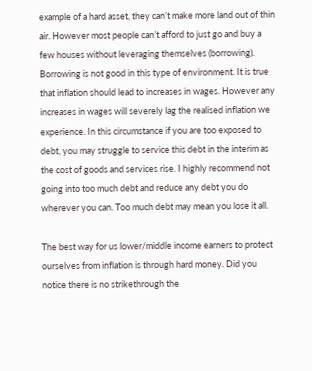example of a hard asset, they can’t make more land out of thin air. However most people can’t afford to just go and buy a few houses without leveraging themselves (borrowing). Borrowing is not good in this type of environment. It is true that inflation should lead to increases in wages. However any increases in wages will severely lag the realised inflation we experience. In this circumstance if you are too exposed to debt, you may struggle to service this debt in the interim as the cost of goods and services rise. I highly recommend not going into too much debt and reduce any debt you do wherever you can. Too much debt may mean you lose it all.

The best way for us lower/middle income earners to protect ourselves from inflation is through hard money. Did you notice there is no strikethrough the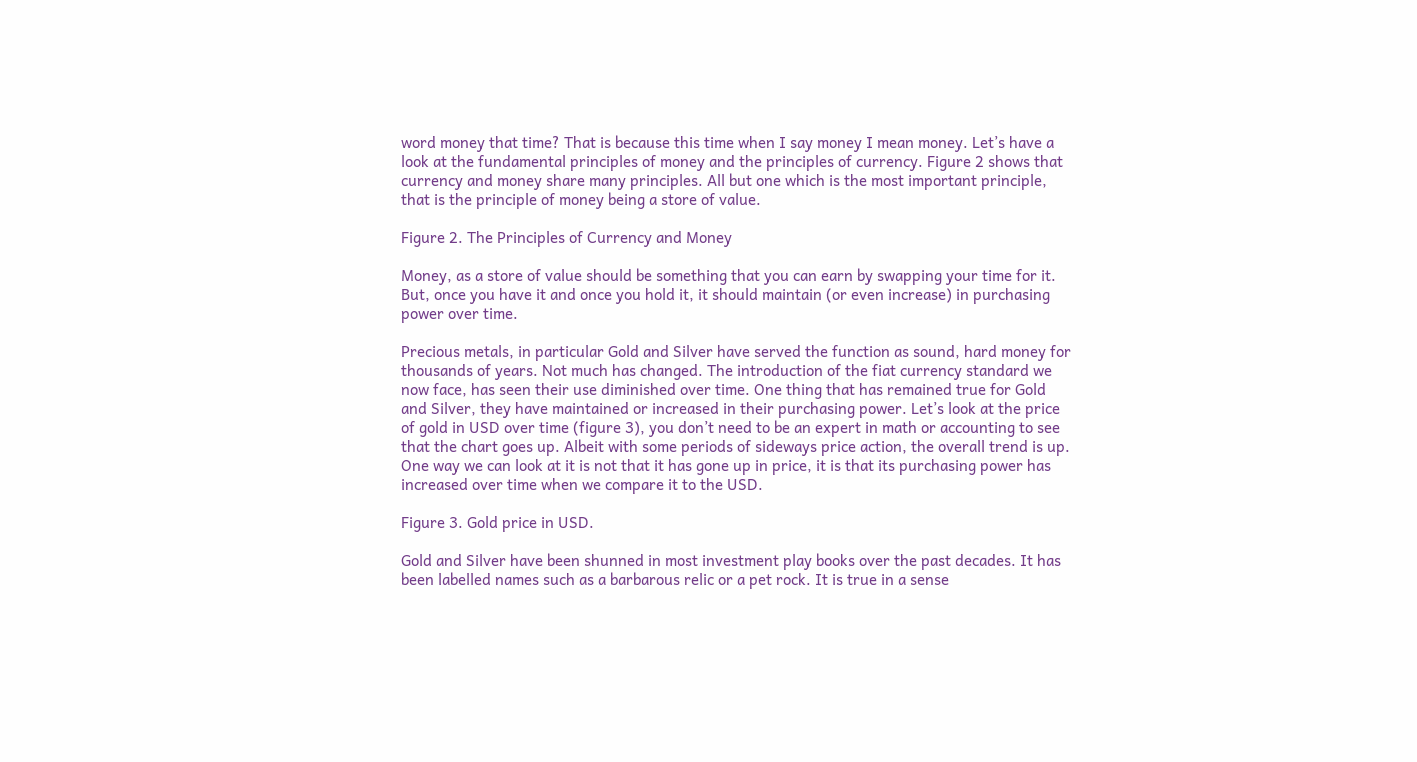word money that time? That is because this time when I say money I mean money. Let’s have a look at the fundamental principles of money and the principles of currency. Figure 2 shows that currency and money share many principles. All but one which is the most important principle, that is the principle of money being a store of value.

Figure 2. The Principles of Currency and Money

Money, as a store of value should be something that you can earn by swapping your time for it. But, once you have it and once you hold it, it should maintain (or even increase) in purchasing power over time.

Precious metals, in particular Gold and Silver have served the function as sound, hard money for thousands of years. Not much has changed. The introduction of the fiat currency standard we now face, has seen their use diminished over time. One thing that has remained true for Gold and Silver, they have maintained or increased in their purchasing power. Let’s look at the price of gold in USD over time (figure 3), you don’t need to be an expert in math or accounting to see that the chart goes up. Albeit with some periods of sideways price action, the overall trend is up. One way we can look at it is not that it has gone up in price, it is that its purchasing power has increased over time when we compare it to the USD.

Figure 3. Gold price in USD.

Gold and Silver have been shunned in most investment play books over the past decades. It has been labelled names such as a barbarous relic or a pet rock. It is true in a sense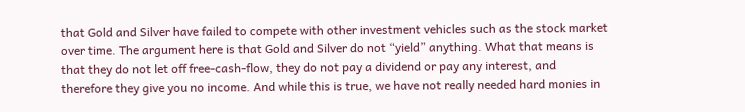that Gold and Silver have failed to compete with other investment vehicles such as the stock market over time. The argument here is that Gold and Silver do not “yield” anything. What that means is that they do not let off free-cash-flow, they do not pay a dividend or pay any interest, and therefore they give you no income. And while this is true, we have not really needed hard monies in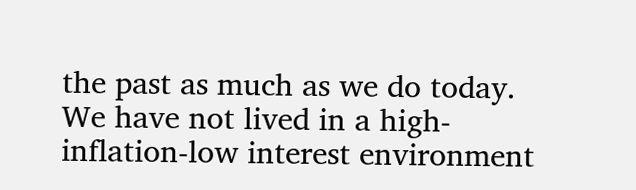the past as much as we do today. We have not lived in a high-inflation-low interest environment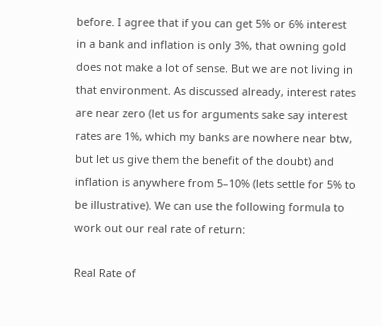before. I agree that if you can get 5% or 6% interest in a bank and inflation is only 3%, that owning gold does not make a lot of sense. But we are not living in that environment. As discussed already, interest rates are near zero (let us for arguments sake say interest rates are 1%, which my banks are nowhere near btw, but let us give them the benefit of the doubt) and inflation is anywhere from 5–10% (lets settle for 5% to be illustrative). We can use the following formula to work out our real rate of return:

Real Rate of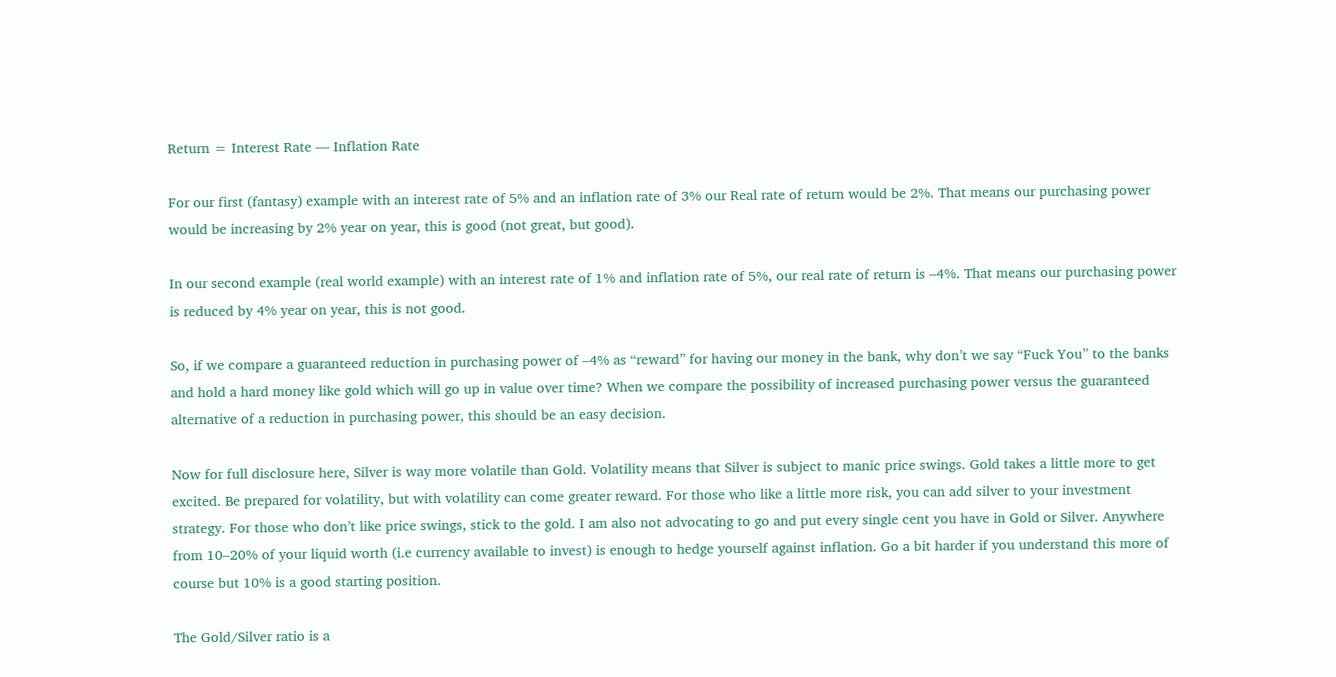Return = Interest Rate — Inflation Rate

For our first (fantasy) example with an interest rate of 5% and an inflation rate of 3% our Real rate of return would be 2%. That means our purchasing power would be increasing by 2% year on year, this is good (not great, but good).

In our second example (real world example) with an interest rate of 1% and inflation rate of 5%, our real rate of return is –4%. That means our purchasing power is reduced by 4% year on year, this is not good.

So, if we compare a guaranteed reduction in purchasing power of –4% as “reward” for having our money in the bank, why don’t we say “Fuck You” to the banks and hold a hard money like gold which will go up in value over time? When we compare the possibility of increased purchasing power versus the guaranteed alternative of a reduction in purchasing power, this should be an easy decision.

Now for full disclosure here, Silver is way more volatile than Gold. Volatility means that Silver is subject to manic price swings. Gold takes a little more to get excited. Be prepared for volatility, but with volatility can come greater reward. For those who like a little more risk, you can add silver to your investment strategy. For those who don’t like price swings, stick to the gold. I am also not advocating to go and put every single cent you have in Gold or Silver. Anywhere from 10–20% of your liquid worth (i.e currency available to invest) is enough to hedge yourself against inflation. Go a bit harder if you understand this more of course but 10% is a good starting position.

The Gold/Silver ratio is a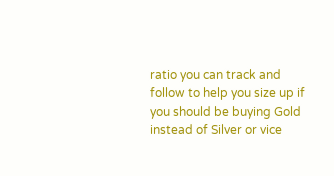ratio you can track and follow to help you size up if you should be buying Gold instead of Silver or vice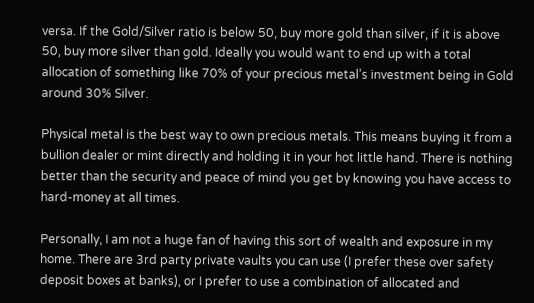versa. If the Gold/Silver ratio is below 50, buy more gold than silver, if it is above 50, buy more silver than gold. Ideally you would want to end up with a total allocation of something like 70% of your precious metal’s investment being in Gold around 30% Silver.

Physical metal is the best way to own precious metals. This means buying it from a bullion dealer or mint directly and holding it in your hot little hand. There is nothing better than the security and peace of mind you get by knowing you have access to hard-money at all times.

Personally, I am not a huge fan of having this sort of wealth and exposure in my home. There are 3rd party private vaults you can use (I prefer these over safety deposit boxes at banks), or I prefer to use a combination of allocated and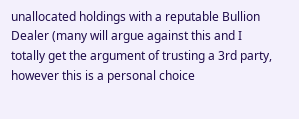unallocated holdings with a reputable Bullion Dealer (many will argue against this and I totally get the argument of trusting a 3rd party, however this is a personal choice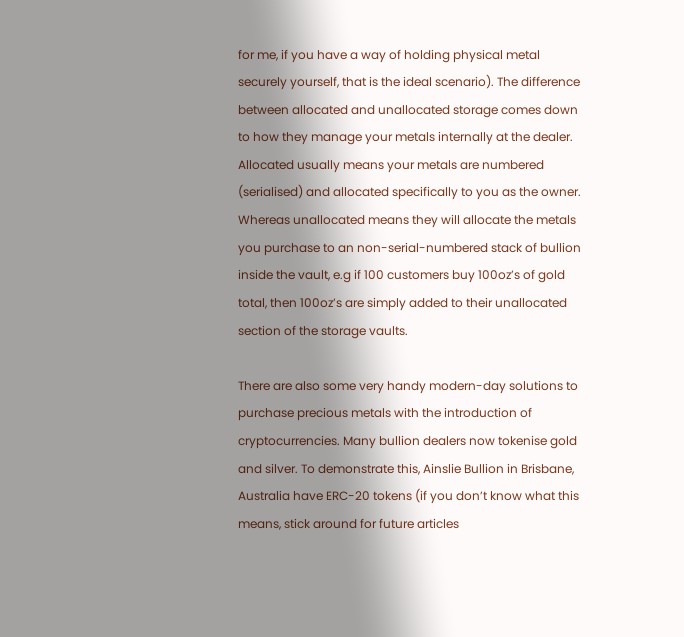for me, if you have a way of holding physical metal securely yourself, that is the ideal scenario). The difference between allocated and unallocated storage comes down to how they manage your metals internally at the dealer. Allocated usually means your metals are numbered (serialised) and allocated specifically to you as the owner. Whereas unallocated means they will allocate the metals you purchase to an non-serial-numbered stack of bullion inside the vault, e.g if 100 customers buy 100oz’s of gold total, then 100oz’s are simply added to their unallocated section of the storage vaults.

There are also some very handy modern-day solutions to purchase precious metals with the introduction of cryptocurrencies. Many bullion dealers now tokenise gold and silver. To demonstrate this, Ainslie Bullion in Brisbane, Australia have ERC-20 tokens (if you don’t know what this means, stick around for future articles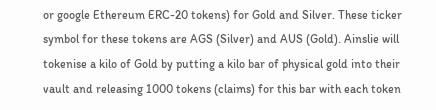or google Ethereum ERC-20 tokens) for Gold and Silver. These ticker symbol for these tokens are AGS (Silver) and AUS (Gold). Ainslie will tokenise a kilo of Gold by putting a kilo bar of physical gold into their vault and releasing 1000 tokens (claims) for this bar with each token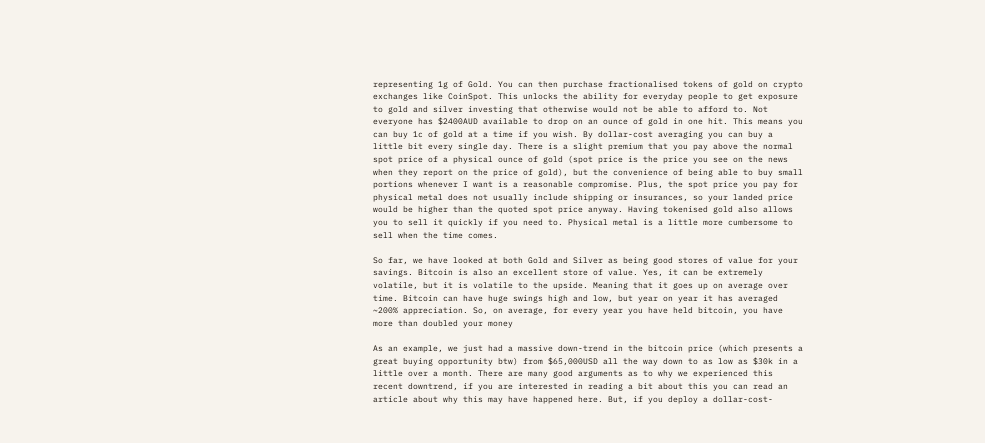representing 1g of Gold. You can then purchase fractionalised tokens of gold on crypto exchanges like CoinSpot. This unlocks the ability for everyday people to get exposure to gold and silver investing that otherwise would not be able to afford to. Not everyone has $2400AUD available to drop on an ounce of gold in one hit. This means you can buy 1c of gold at a time if you wish. By dollar-cost averaging you can buy a little bit every single day. There is a slight premium that you pay above the normal spot price of a physical ounce of gold (spot price is the price you see on the news when they report on the price of gold), but the convenience of being able to buy small portions whenever I want is a reasonable compromise. Plus, the spot price you pay for physical metal does not usually include shipping or insurances, so your landed price would be higher than the quoted spot price anyway. Having tokenised gold also allows you to sell it quickly if you need to. Physical metal is a little more cumbersome to sell when the time comes.

So far, we have looked at both Gold and Silver as being good stores of value for your savings. Bitcoin is also an excellent store of value. Yes, it can be extremely volatile, but it is volatile to the upside. Meaning that it goes up on average over time. Bitcoin can have huge swings high and low, but year on year it has averaged ~200% appreciation. So, on average, for every year you have held bitcoin, you have more than doubled your money

As an example, we just had a massive down-trend in the bitcoin price (which presents a great buying opportunity btw) from $65,000USD all the way down to as low as $30k in a little over a month. There are many good arguments as to why we experienced this recent downtrend, if you are interested in reading a bit about this you can read an article about why this may have happened here. But, if you deploy a dollar-cost-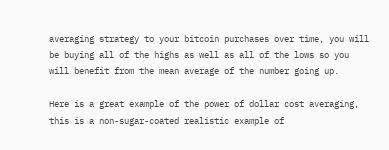averaging strategy to your bitcoin purchases over time, you will be buying all of the highs as well as all of the lows so you will benefit from the mean average of the number going up.

Here is a great example of the power of dollar cost averaging, this is a non-sugar-coated realistic example of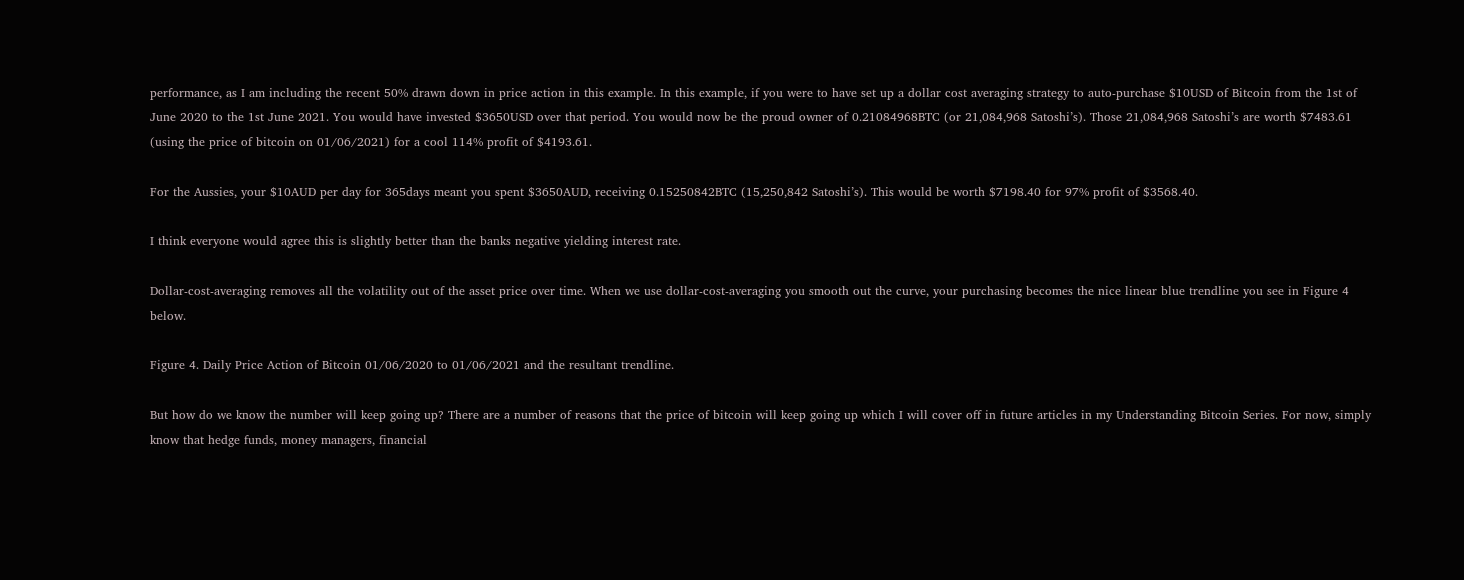performance, as I am including the recent 50% drawn down in price action in this example. In this example, if you were to have set up a dollar cost averaging strategy to auto-purchase $10USD of Bitcoin from the 1st of June 2020 to the 1st June 2021. You would have invested $3650USD over that period. You would now be the proud owner of 0.21084968BTC (or 21,084,968 Satoshi’s). Those 21,084,968 Satoshi’s are worth $7483.61 (using the price of bitcoin on 01/06/2021) for a cool 114% profit of $4193.61.

For the Aussies, your $10AUD per day for 365days meant you spent $3650AUD, receiving 0.15250842BTC (15,250,842 Satoshi’s). This would be worth $7198.40 for 97% profit of $3568.40.

I think everyone would agree this is slightly better than the banks negative yielding interest rate.

Dollar-cost-averaging removes all the volatility out of the asset price over time. When we use dollar-cost-averaging you smooth out the curve, your purchasing becomes the nice linear blue trendline you see in Figure 4 below.

Figure 4. Daily Price Action of Bitcoin 01/06/2020 to 01/06/2021 and the resultant trendline.

But how do we know the number will keep going up? There are a number of reasons that the price of bitcoin will keep going up which I will cover off in future articles in my Understanding Bitcoin Series. For now, simply know that hedge funds, money managers, financial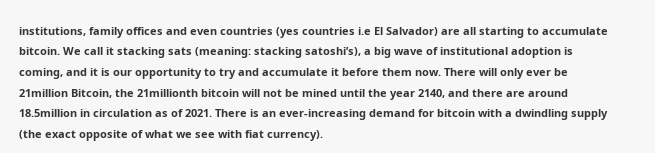institutions, family offices and even countries (yes countries i.e El Salvador) are all starting to accumulate bitcoin. We call it stacking sats (meaning: stacking satoshi’s), a big wave of institutional adoption is coming, and it is our opportunity to try and accumulate it before them now. There will only ever be 21million Bitcoin, the 21millionth bitcoin will not be mined until the year 2140, and there are around 18.5million in circulation as of 2021. There is an ever-increasing demand for bitcoin with a dwindling supply (the exact opposite of what we see with fiat currency).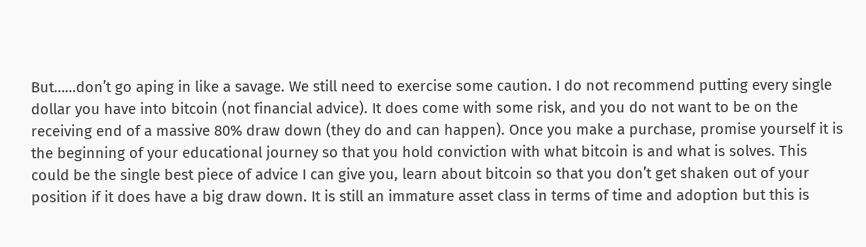But……don’t go aping in like a savage. We still need to exercise some caution. I do not recommend putting every single dollar you have into bitcoin (not financial advice). It does come with some risk, and you do not want to be on the receiving end of a massive 80% draw down (they do and can happen). Once you make a purchase, promise yourself it is the beginning of your educational journey so that you hold conviction with what bitcoin is and what is solves. This could be the single best piece of advice I can give you, learn about bitcoin so that you don’t get shaken out of your position if it does have a big draw down. It is still an immature asset class in terms of time and adoption but this is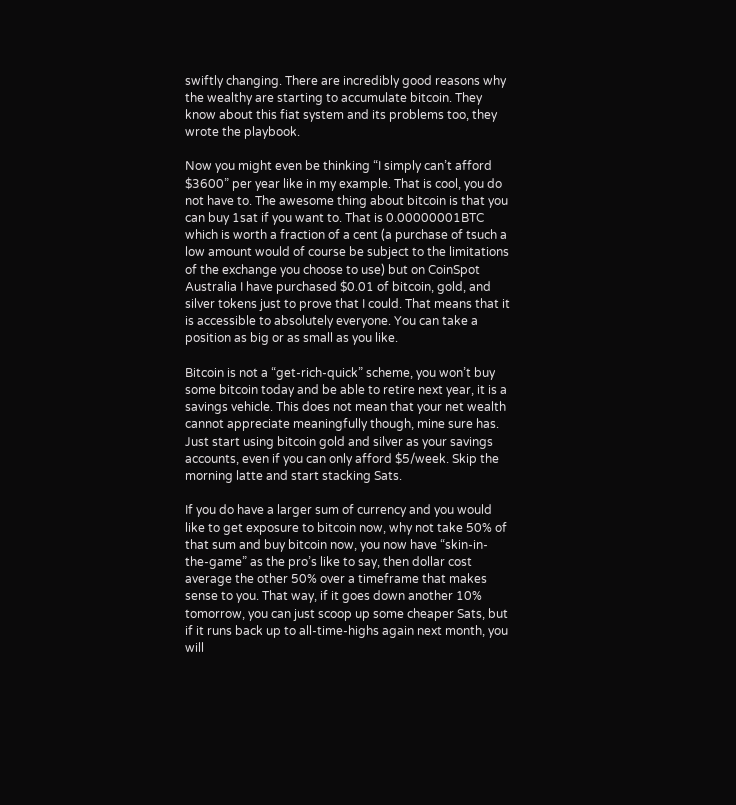swiftly changing. There are incredibly good reasons why the wealthy are starting to accumulate bitcoin. They know about this fiat system and its problems too, they wrote the playbook.

Now you might even be thinking “I simply can’t afford $3600” per year like in my example. That is cool, you do not have to. The awesome thing about bitcoin is that you can buy 1sat if you want to. That is 0.00000001BTC which is worth a fraction of a cent (a purchase of tsuch a low amount would of course be subject to the limitations of the exchange you choose to use) but on CoinSpot Australia I have purchased $0.01 of bitcoin, gold, and silver tokens just to prove that I could. That means that it is accessible to absolutely everyone. You can take a position as big or as small as you like.

Bitcoin is not a “get-rich-quick” scheme, you won’t buy some bitcoin today and be able to retire next year, it is a savings vehicle. This does not mean that your net wealth cannot appreciate meaningfully though, mine sure has. Just start using bitcoin gold and silver as your savings accounts, even if you can only afford $5/week. Skip the morning latte and start stacking Sats.

If you do have a larger sum of currency and you would like to get exposure to bitcoin now, why not take 50% of that sum and buy bitcoin now, you now have “skin-in-the-game” as the pro’s like to say, then dollar cost average the other 50% over a timeframe that makes sense to you. That way, if it goes down another 10% tomorrow, you can just scoop up some cheaper Sats, but if it runs back up to all-time-highs again next month, you will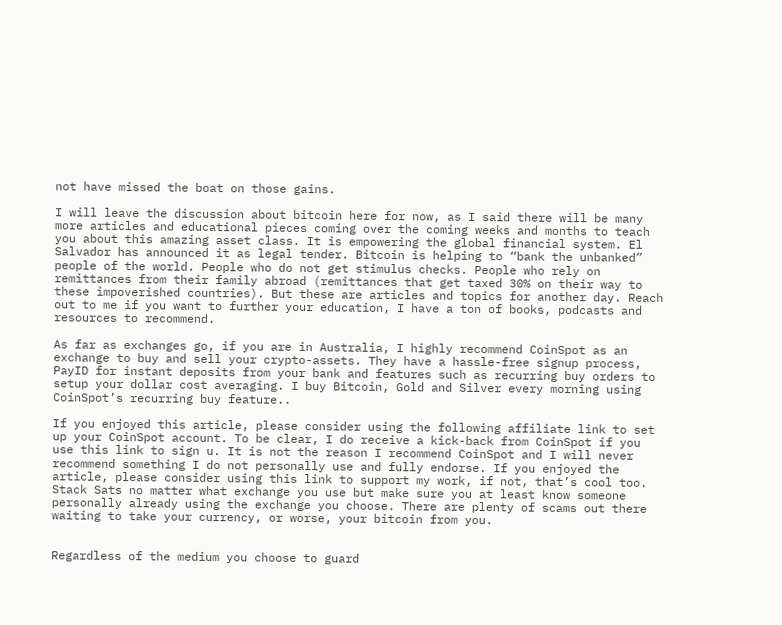not have missed the boat on those gains.

I will leave the discussion about bitcoin here for now, as I said there will be many more articles and educational pieces coming over the coming weeks and months to teach you about this amazing asset class. It is empowering the global financial system. El Salvador has announced it as legal tender. Bitcoin is helping to “bank the unbanked” people of the world. People who do not get stimulus checks. People who rely on remittances from their family abroad (remittances that get taxed 30% on their way to these impoverished countries). But these are articles and topics for another day. Reach out to me if you want to further your education, I have a ton of books, podcasts and resources to recommend.

As far as exchanges go, if you are in Australia, I highly recommend CoinSpot as an exchange to buy and sell your crypto-assets. They have a hassle-free signup process, PayID for instant deposits from your bank and features such as recurring buy orders to setup your dollar cost averaging. I buy Bitcoin, Gold and Silver every morning using CoinSpot’s recurring buy feature..

If you enjoyed this article, please consider using the following affiliate link to set up your CoinSpot account. To be clear, I do receive a kick-back from CoinSpot if you use this link to sign u. It is not the reason I recommend CoinSpot and I will never recommend something I do not personally use and fully endorse. If you enjoyed the article, please consider using this link to support my work, if not, that’s cool too. Stack Sats no matter what exchange you use but make sure you at least know someone personally already using the exchange you choose. There are plenty of scams out there waiting to take your currency, or worse, your bitcoin from you.


Regardless of the medium you choose to guard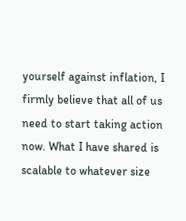yourself against inflation, I firmly believe that all of us need to start taking action now. What I have shared is scalable to whatever size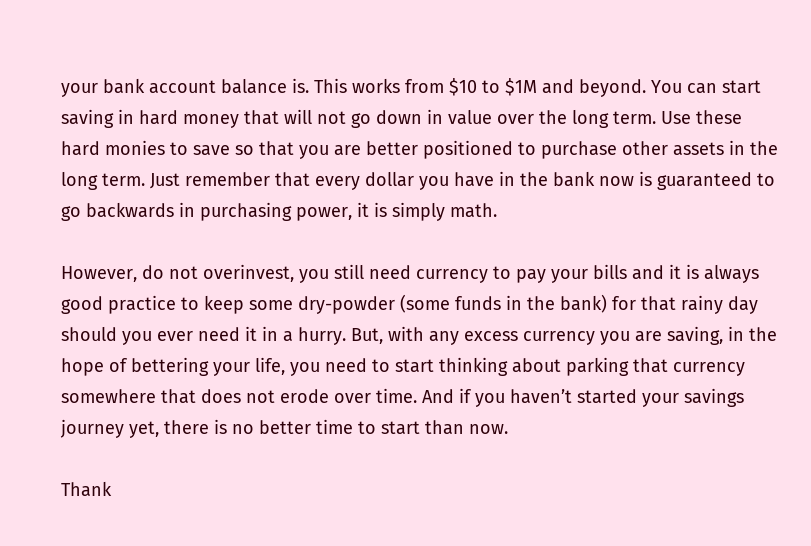your bank account balance is. This works from $10 to $1M and beyond. You can start saving in hard money that will not go down in value over the long term. Use these hard monies to save so that you are better positioned to purchase other assets in the long term. Just remember that every dollar you have in the bank now is guaranteed to go backwards in purchasing power, it is simply math.

However, do not overinvest, you still need currency to pay your bills and it is always good practice to keep some dry-powder (some funds in the bank) for that rainy day should you ever need it in a hurry. But, with any excess currency you are saving, in the hope of bettering your life, you need to start thinking about parking that currency somewhere that does not erode over time. And if you haven’t started your savings journey yet, there is no better time to start than now.

Thank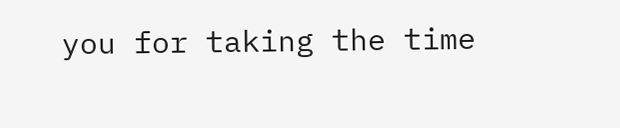you for taking the time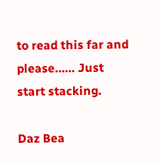to read this far and please…… Just start stacking.

Daz Bea